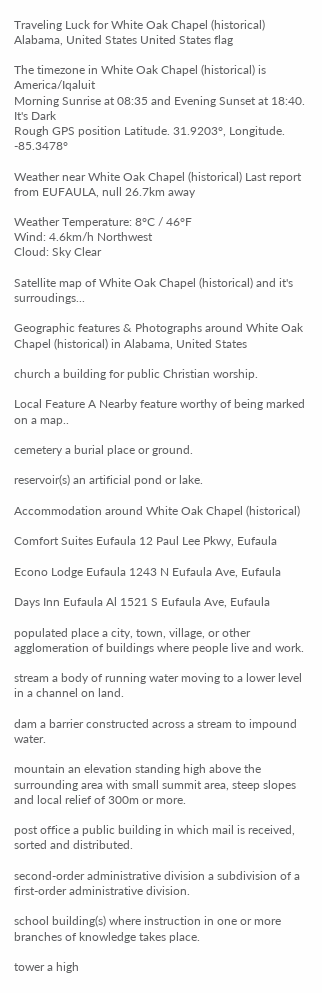Traveling Luck for White Oak Chapel (historical) Alabama, United States United States flag

The timezone in White Oak Chapel (historical) is America/Iqaluit
Morning Sunrise at 08:35 and Evening Sunset at 18:40. It's Dark
Rough GPS position Latitude. 31.9203°, Longitude. -85.3478°

Weather near White Oak Chapel (historical) Last report from EUFAULA, null 26.7km away

Weather Temperature: 8°C / 46°F
Wind: 4.6km/h Northwest
Cloud: Sky Clear

Satellite map of White Oak Chapel (historical) and it's surroudings...

Geographic features & Photographs around White Oak Chapel (historical) in Alabama, United States

church a building for public Christian worship.

Local Feature A Nearby feature worthy of being marked on a map..

cemetery a burial place or ground.

reservoir(s) an artificial pond or lake.

Accommodation around White Oak Chapel (historical)

Comfort Suites Eufaula 12 Paul Lee Pkwy, Eufaula

Econo Lodge Eufaula 1243 N Eufaula Ave, Eufaula

Days Inn Eufaula Al 1521 S Eufaula Ave, Eufaula

populated place a city, town, village, or other agglomeration of buildings where people live and work.

stream a body of running water moving to a lower level in a channel on land.

dam a barrier constructed across a stream to impound water.

mountain an elevation standing high above the surrounding area with small summit area, steep slopes and local relief of 300m or more.

post office a public building in which mail is received, sorted and distributed.

second-order administrative division a subdivision of a first-order administrative division.

school building(s) where instruction in one or more branches of knowledge takes place.

tower a high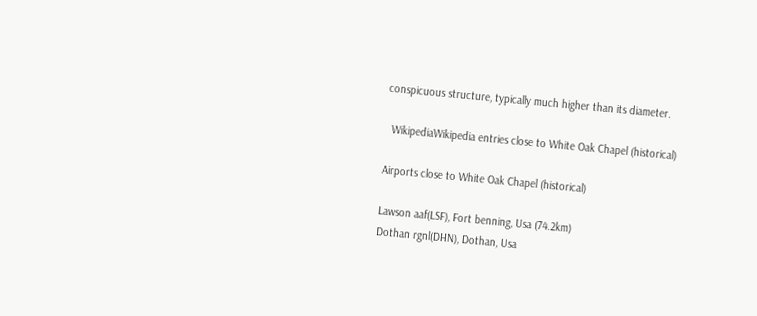conspicuous structure, typically much higher than its diameter.

  WikipediaWikipedia entries close to White Oak Chapel (historical)

Airports close to White Oak Chapel (historical)

Lawson aaf(LSF), Fort benning, Usa (74.2km)
Dothan rgnl(DHN), Dothan, Usa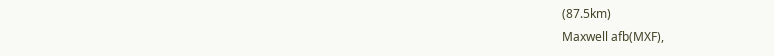(87.5km)
Maxwell afb(MXF),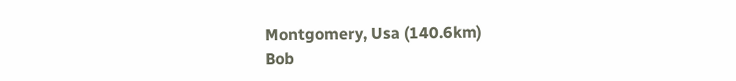Montgomery, Usa (140.6km)
Bob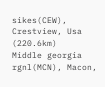sikes(CEW), Crestview, Usa (220.6km)
Middle georgia rgnl(MCN), Macon,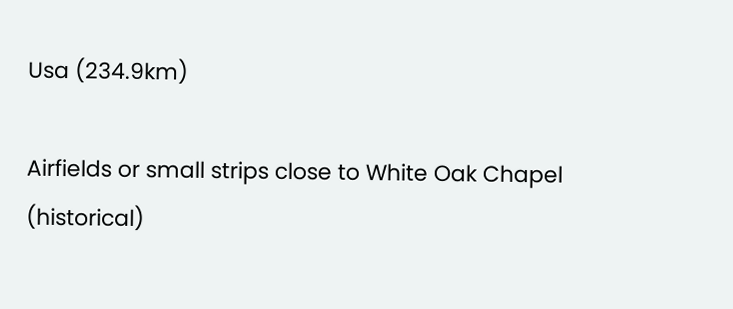Usa (234.9km)

Airfields or small strips close to White Oak Chapel (historical)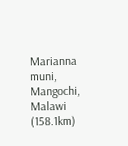Marianna muni, Mangochi, Malawi (158.1km)